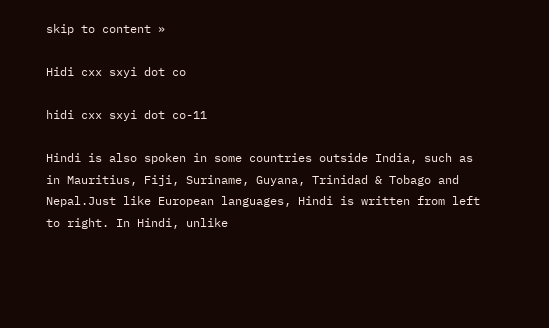skip to content »

Hidi cxx sxyi dot co

hidi cxx sxyi dot co-11

Hindi is also spoken in some countries outside India, such as in Mauritius, Fiji, Suriname, Guyana, Trinidad & Tobago and Nepal.Just like European languages, Hindi is written from left to right. In Hindi, unlike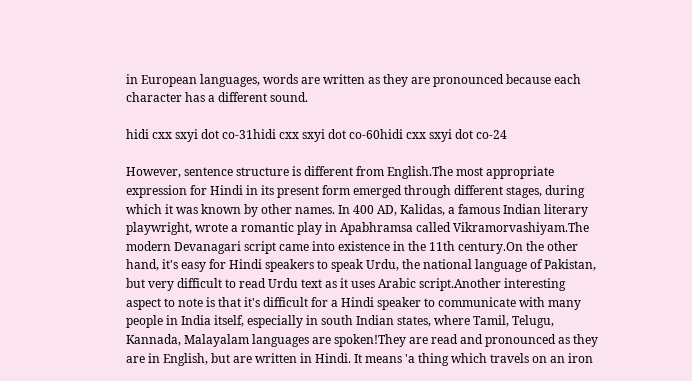in European languages, words are written as they are pronounced because each character has a different sound.

hidi cxx sxyi dot co-31hidi cxx sxyi dot co-60hidi cxx sxyi dot co-24

However, sentence structure is different from English.The most appropriate expression for Hindi in its present form emerged through different stages, during which it was known by other names. In 400 AD, Kalidas, a famous Indian literary playwright, wrote a romantic play in Apabhramsa called Vikramorvashiyam.The modern Devanagari script came into existence in the 11th century.On the other hand, it's easy for Hindi speakers to speak Urdu, the national language of Pakistan, but very difficult to read Urdu text as it uses Arabic script.Another interesting aspect to note is that it's difficult for a Hindi speaker to communicate with many people in India itself, especially in south Indian states, where Tamil, Telugu, Kannada, Malayalam languages are spoken!They are read and pronounced as they are in English, but are written in Hindi. It means 'a thing which travels on an iron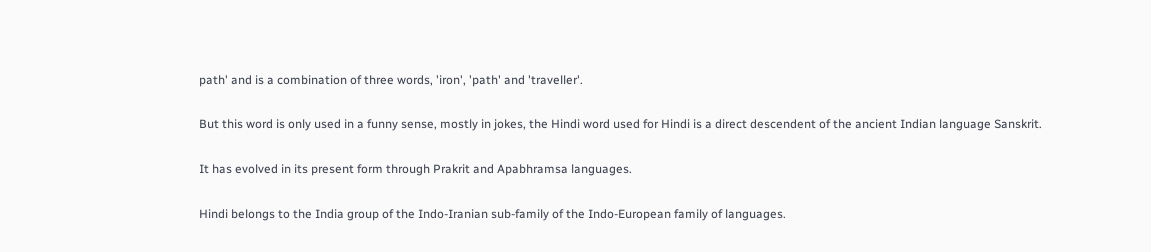path' and is a combination of three words, 'iron', 'path' and 'traveller'.

But this word is only used in a funny sense, mostly in jokes, the Hindi word used for Hindi is a direct descendent of the ancient Indian language Sanskrit.

It has evolved in its present form through Prakrit and Apabhramsa languages.

Hindi belongs to the India group of the Indo-Iranian sub-family of the Indo-European family of languages.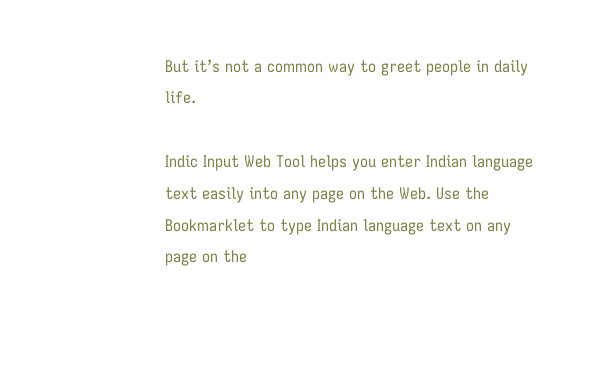But it’s not a common way to greet people in daily life.

Indic Input Web Tool helps you enter Indian language text easily into any page on the Web. Use the Bookmarklet to type Indian language text on any page on the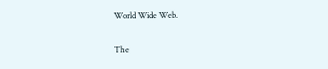World Wide Web.

The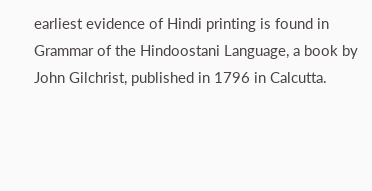earliest evidence of Hindi printing is found in Grammar of the Hindoostani Language, a book by John Gilchrist, published in 1796 in Calcutta.